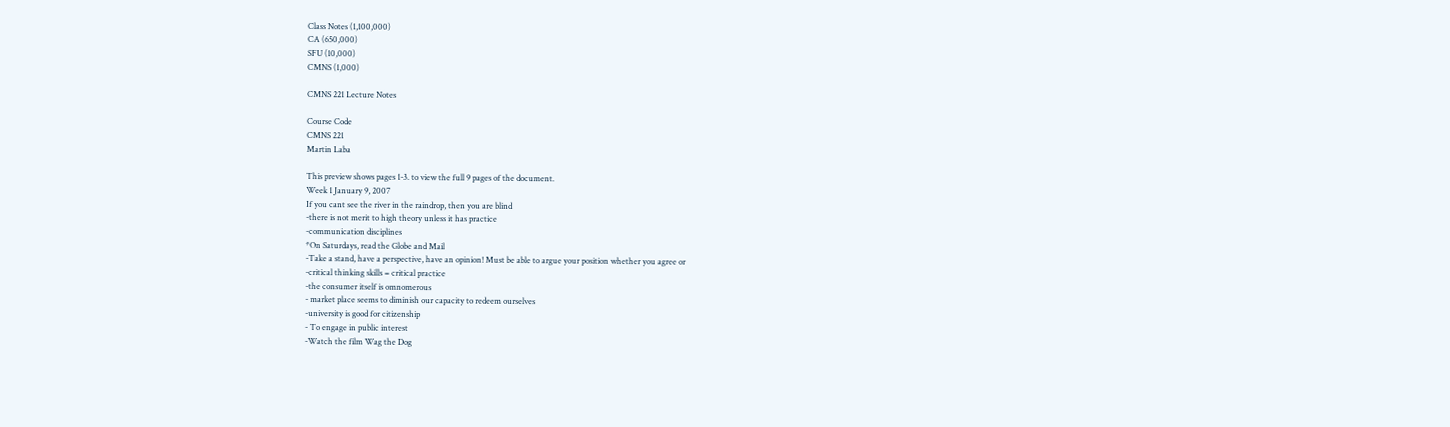Class Notes (1,100,000)
CA (650,000)
SFU (10,000)
CMNS (1,000)

CMNS 221 Lecture Notes

Course Code
CMNS 221
Martin Laba

This preview shows pages 1-3. to view the full 9 pages of the document.
Week 1 January 9, 2007
If you cant see the river in the raindrop, then you are blind
-there is not merit to high theory unless it has practice
-communication disciplines
*On Saturdays, read the Globe and Mail
-Take a stand, have a perspective, have an opinion! Must be able to argue your position whether you agree or
-critical thinking skills = critical practice
-the consumer itself is omnomerous
- market place seems to diminish our capacity to redeem ourselves
-university is good for citizenship
- To engage in public interest
-Watch the film Wag the Dog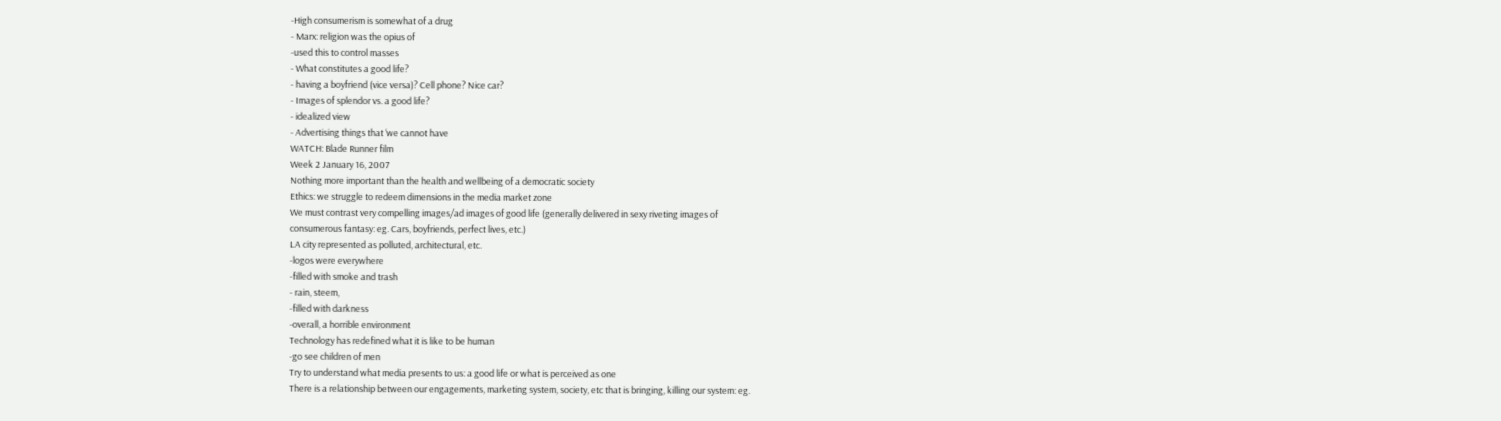-High consumerism is somewhat of a drug
- Marx: religion was the opius of
-used this to control masses
- What constitutes a good life?
- having a boyfriend (vice versa)? Cell phone? Nice car?
- Images of splendor vs. a good life?
- idealized view
- Advertising things that ‘we cannot have
WATCH: Blade Runner film
Week 2 January 16, 2007
Nothing more important than the health and wellbeing of a democratic society
Ethics: we struggle to redeem dimensions in the media market zone
We must contrast very compelling images/ad images of good life (generally delivered in sexy riveting images of
consumerous fantasy: eg. Cars, boyfriends, perfect lives, etc.)
LA city represented as polluted, architectural, etc.
-logos were everywhere
-filled with smoke and trash
- rain, steem,
-filled with darkness
-overall, a horrible environment
Technology has redefined what it is like to be human
-go see children of men
Try to understand what media presents to us: a good life or what is perceived as one
There is a relationship between our engagements, marketing system, society, etc that is bringing, killing our system: eg.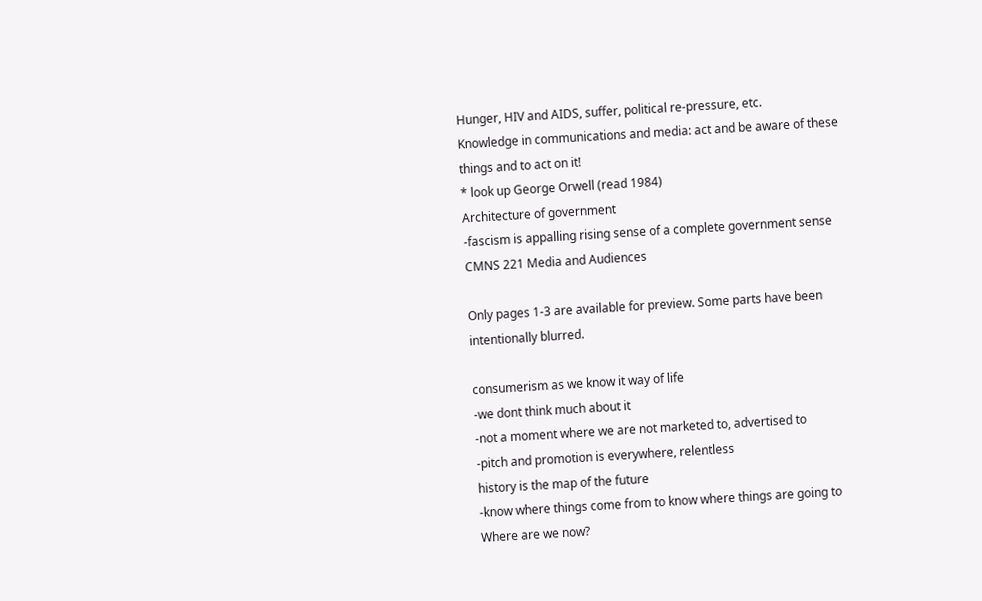Hunger, HIV and AIDS, suffer, political re-pressure, etc.
Knowledge in communications and media: act and be aware of these things and to act on it!
* look up George Orwell (read 1984)
Architecture of government
-fascism is appalling rising sense of a complete government sense
CMNS 221 Media and Audiences

Only pages 1-3 are available for preview. Some parts have been intentionally blurred.

consumerism as we know it way of life
-we dont think much about it
-not a moment where we are not marketed to, advertised to
-pitch and promotion is everywhere, relentless
history is the map of the future
-know where things come from to know where things are going to
Where are we now?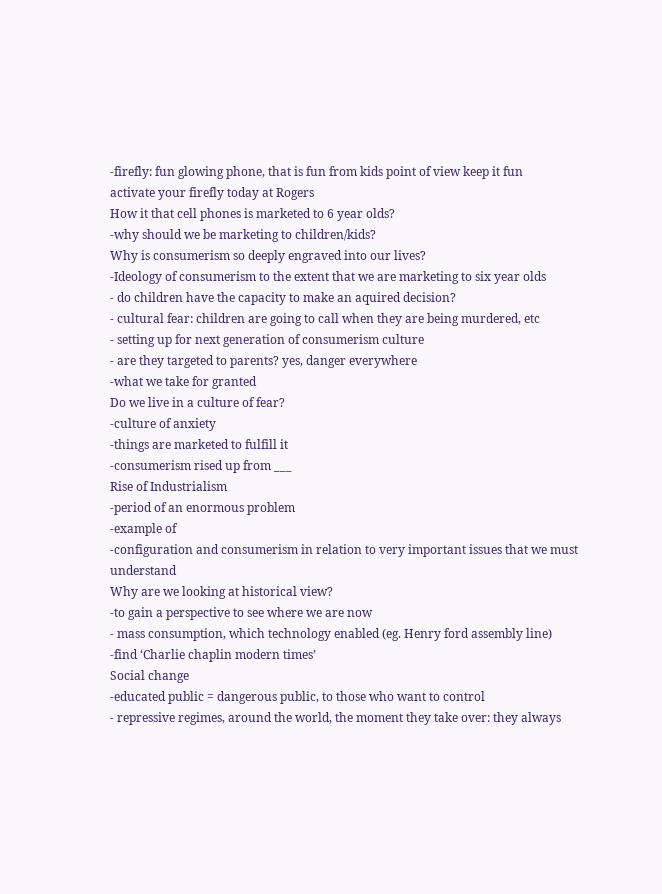-firefly: fun glowing phone, that is fun from kids point of view keep it fun
activate your firefly today at Rogers
How it that cell phones is marketed to 6 year olds?
-why should we be marketing to children/kids?
Why is consumerism so deeply engraved into our lives?
-Ideology of consumerism to the extent that we are marketing to six year olds
- do children have the capacity to make an aquired decision?
- cultural fear: children are going to call when they are being murdered, etc
- setting up for next generation of consumerism culture
- are they targeted to parents? yes, danger everywhere
-what we take for granted
Do we live in a culture of fear?
-culture of anxiety
-things are marketed to fulfill it
-consumerism rised up from ___
Rise of Industrialism
-period of an enormous problem
-example of
-configuration and consumerism in relation to very important issues that we must understand
Why are we looking at historical view?
-to gain a perspective to see where we are now
- mass consumption, which technology enabled (eg. Henry ford assembly line)
-find ‘Charlie chaplin modern times’
Social change
-educated public = dangerous public, to those who want to control
- repressive regimes, around the world, the moment they take over: they always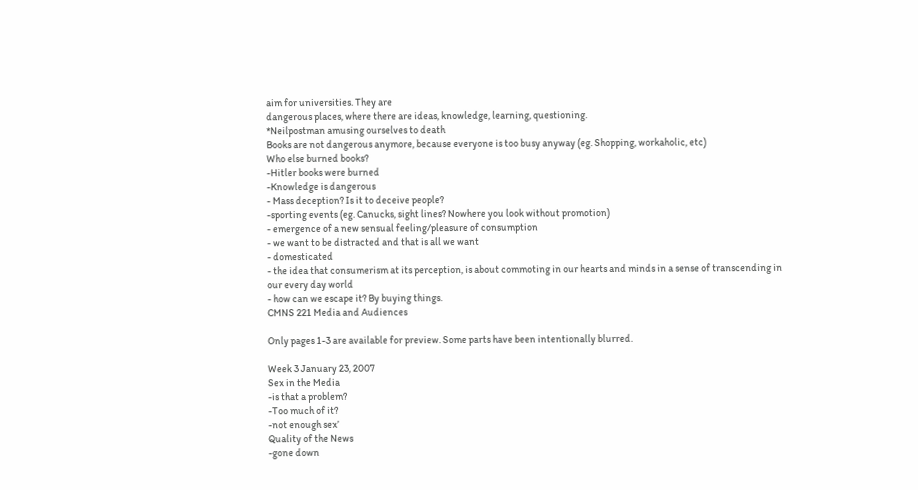aim for universities. They are
dangerous places, where there are ideas, knowledge, learning, questioning.
*Neilpostman amusing ourselves to death
Books are not dangerous anymore, because everyone is too busy anyway (eg. Shopping, workaholic, etc)
Who else burned books?
-Hitler books were burned
-Knowledge is dangerous
- Mass deception? Is it to deceive people?
-sporting events (eg. Canucks, sight lines? Nowhere you look without promotion)
- emergence of a new sensual feeling/pleasure of consumption
- we want to be distracted and that is all we want
- domesticated
- the idea that consumerism at its perception, is about commoting in our hearts and minds in a sense of transcending in
our every day world
- how can we escape it? By buying things.
CMNS 221 Media and Audiences

Only pages 1-3 are available for preview. Some parts have been intentionally blurred.

Week 3 January 23, 2007
Sex in the Media
-is that a problem?
-Too much of it?
-not enough sex’
Quality of the News
-gone down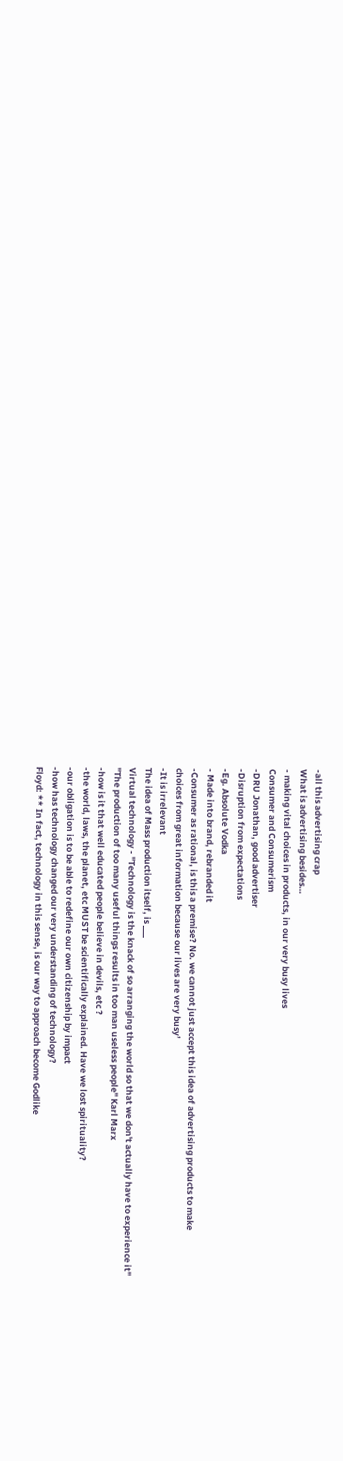-all this advertising crap
What is advertising besides…
- making vital choices in products, in our very busy lives
Consumer and Consumerism
-DRU Jonathan, good advertiser
-Disruption from expectations
-Eg. Absolute Vodka
- Made into brand, rebranded it
-Consumer as rational, is this a premise? No. we cannot just accept this idea of advertising products to make
choices from great information because our lives are very busy’
-It is irrelevant
The idea of Mass production itself, is ___
Virtual technology - "Technology is the knack of so arranging the world so that we don't actually have to experience it"
"The production of too many useful things results in too man useless people" Karl Marx
-how is it that well educated people believe in devils, etc ?
-the world, laws, the planet, etc MUST be scientifically explained. Have we lost spirituality?
-our obligation is to be able to redefine our own citizenship by impact
-how has technology changed our very understanding of technology?
Floyd: ** In fact, technology in this sense, is our way to approach become Godlike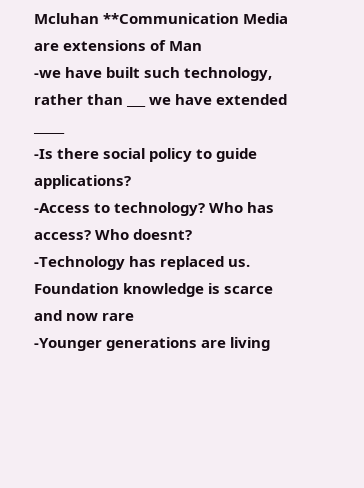Mcluhan **Communication Media are extensions of Man
-we have built such technology, rather than ___ we have extended _____
-Is there social policy to guide applications?
-Access to technology? Who has access? Who doesnt?
-Technology has replaced us. Foundation knowledge is scarce and now rare
-Younger generations are living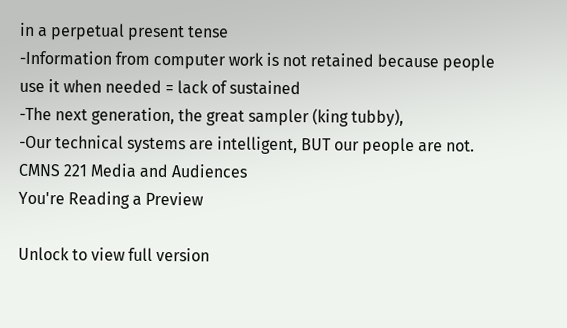in a perpetual present tense
-Information from computer work is not retained because people use it when needed = lack of sustained
-The next generation, the great sampler (king tubby),
-Our technical systems are intelligent, BUT our people are not.
CMNS 221 Media and Audiences
You're Reading a Preview

Unlock to view full version